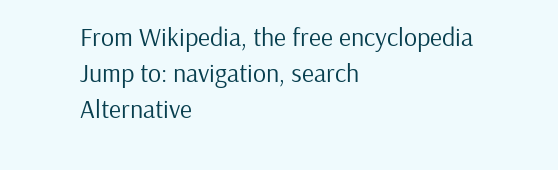From Wikipedia, the free encyclopedia
Jump to: navigation, search
Alternative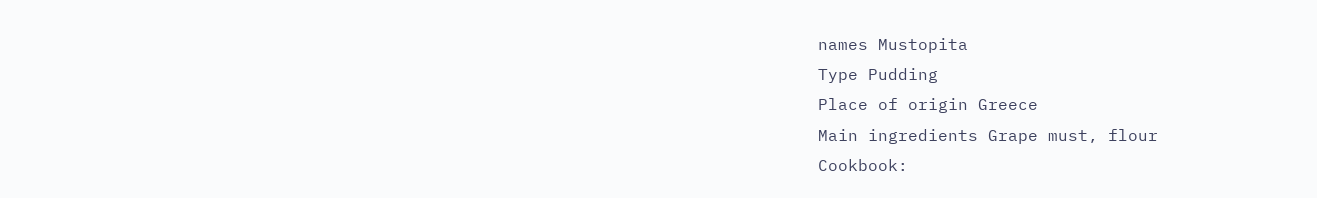names Mustopita
Type Pudding
Place of origin Greece
Main ingredients Grape must, flour
Cookbook: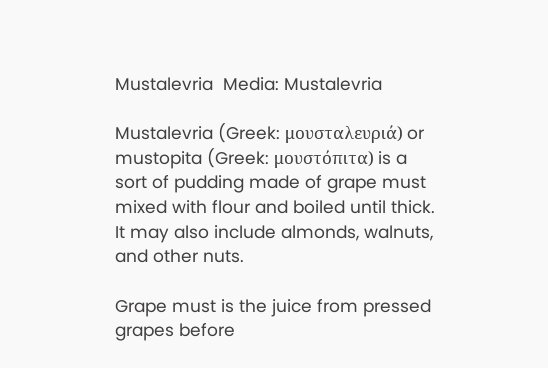Mustalevria  Media: Mustalevria

Mustalevria (Greek: μουσταλευριά) or mustopita (Greek: μουστόπιτα) is a sort of pudding made of grape must mixed with flour and boiled until thick. It may also include almonds, walnuts, and other nuts.

Grape must is the juice from pressed grapes before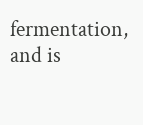fermentation, and is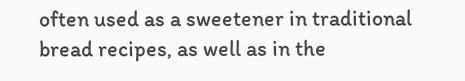often used as a sweetener in traditional bread recipes, as well as in the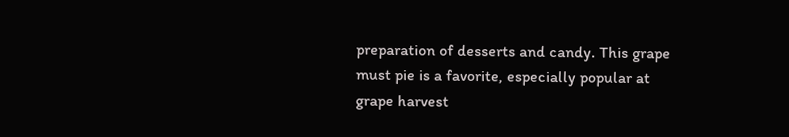preparation of desserts and candy. This grape must pie is a favorite, especially popular at grape harvest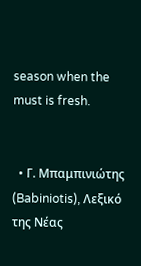season when the must is fresh.


  • Γ. Μπαμπινιώτης (Babiniotis), Λεξικό της Νέας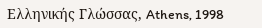Ελληνικής Γλώσσας, Athens, 1998